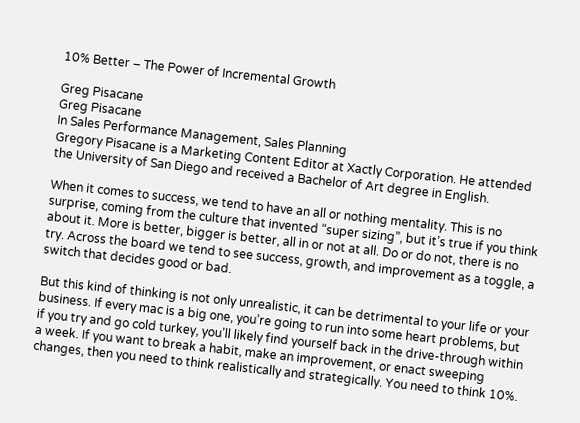10% Better – The Power of Incremental Growth

Greg Pisacane
Greg Pisacane
In Sales Performance Management, Sales Planning
Gregory Pisacane is a Marketing Content Editor at Xactly Corporation. He attended the University of San Diego and received a Bachelor of Art degree in English.

When it comes to success, we tend to have an all or nothing mentality. This is no surprise, coming from the culture that invented “super sizing”, but it’s true if you think about it. More is better, bigger is better, all in or not at all. Do or do not, there is no try. Across the board we tend to see success, growth, and improvement as a toggle, a switch that decides good or bad.

But this kind of thinking is not only unrealistic, it can be detrimental to your life or your business. If every mac is a big one, you’re going to run into some heart problems, but if you try and go cold turkey, you’ll likely find yourself back in the drive-through within a week. If you want to break a habit, make an improvement, or enact sweeping changes, then you need to think realistically and strategically. You need to think 10%.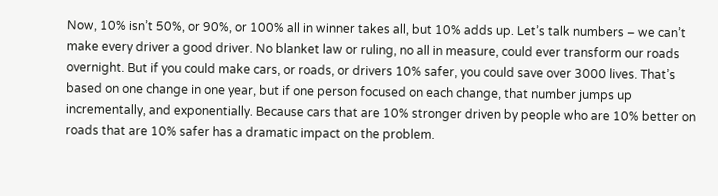Now, 10% isn’t 50%, or 90%, or 100% all in winner takes all, but 10% adds up. Let’s talk numbers – we can’t make every driver a good driver. No blanket law or ruling, no all in measure, could ever transform our roads overnight. But if you could make cars, or roads, or drivers 10% safer, you could save over 3000 lives. That’s based on one change in one year, but if one person focused on each change, that number jumps up incrementally, and exponentially. Because cars that are 10% stronger driven by people who are 10% better on roads that are 10% safer has a dramatic impact on the problem.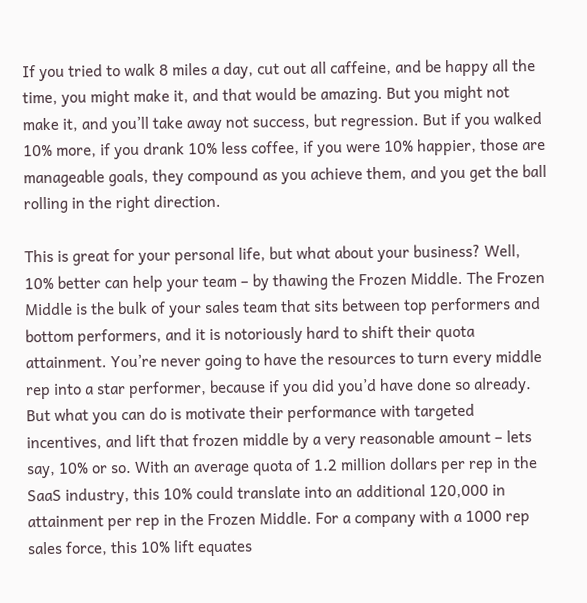If you tried to walk 8 miles a day, cut out all caffeine, and be happy all the time, you might make it, and that would be amazing. But you might not make it, and you’ll take away not success, but regression. But if you walked 10% more, if you drank 10% less coffee, if you were 10% happier, those are manageable goals, they compound as you achieve them, and you get the ball rolling in the right direction.

This is great for your personal life, but what about your business? Well, 10% better can help your team – by thawing the Frozen Middle. The Frozen Middle is the bulk of your sales team that sits between top performers and bottom performers, and it is notoriously hard to shift their quota attainment. You’re never going to have the resources to turn every middle rep into a star performer, because if you did you’d have done so already. But what you can do is motivate their performance with targeted incentives, and lift that frozen middle by a very reasonable amount – lets say, 10% or so. With an average quota of 1.2 million dollars per rep in the SaaS industry, this 10% could translate into an additional 120,000 in attainment per rep in the Frozen Middle. For a company with a 1000 rep sales force, this 10% lift equates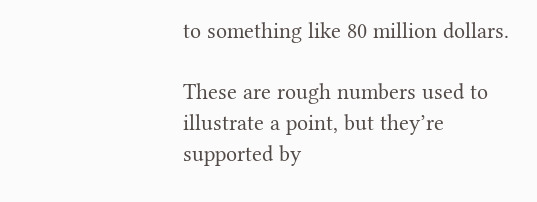to something like 80 million dollars.

These are rough numbers used to illustrate a point, but they’re supported by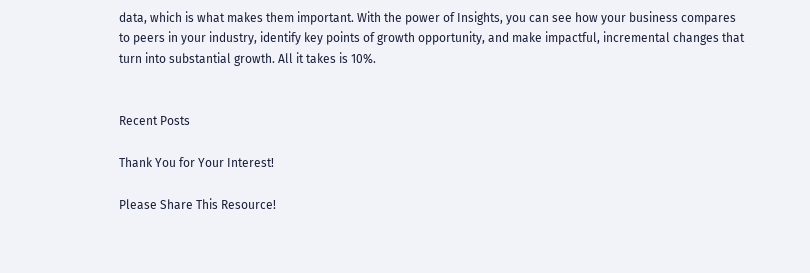data, which is what makes them important. With the power of Insights, you can see how your business compares to peers in your industry, identify key points of growth opportunity, and make impactful, incremental changes that turn into substantial growth. All it takes is 10%.


Recent Posts

Thank You for Your Interest!

Please Share This Resource!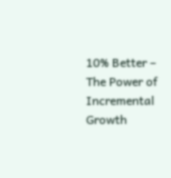10% Better – The Power of Incremental Growth